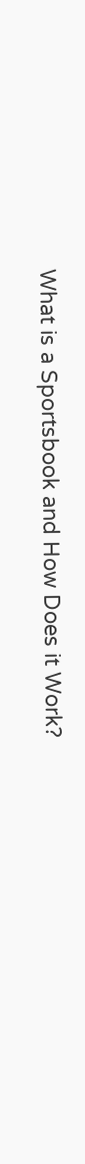What is a Sportsbook and How Does it Work?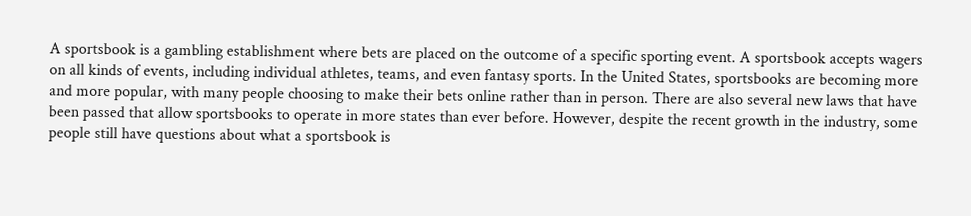A sportsbook is a gambling establishment where bets are placed on the outcome of a specific sporting event. A sportsbook accepts wagers on all kinds of events, including individual athletes, teams, and even fantasy sports. In the United States, sportsbooks are becoming more and more popular, with many people choosing to make their bets online rather than in person. There are also several new laws that have been passed that allow sportsbooks to operate in more states than ever before. However, despite the recent growth in the industry, some people still have questions about what a sportsbook is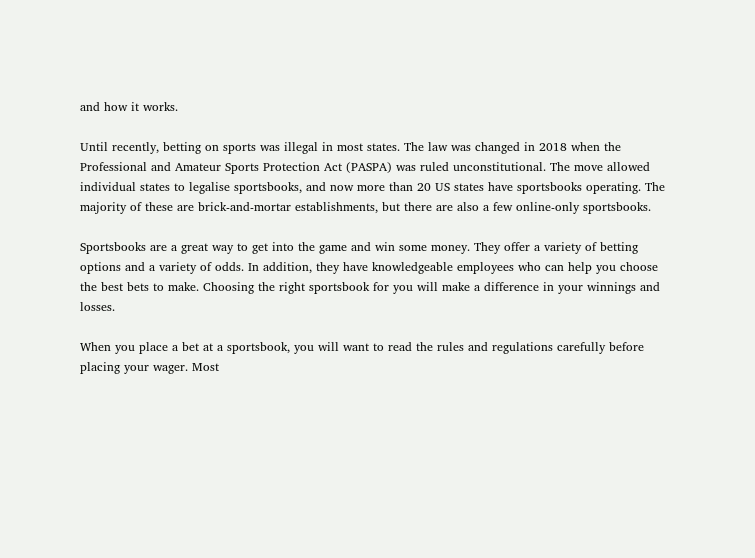and how it works.

Until recently, betting on sports was illegal in most states. The law was changed in 2018 when the Professional and Amateur Sports Protection Act (PASPA) was ruled unconstitutional. The move allowed individual states to legalise sportsbooks, and now more than 20 US states have sportsbooks operating. The majority of these are brick-and-mortar establishments, but there are also a few online-only sportsbooks.

Sportsbooks are a great way to get into the game and win some money. They offer a variety of betting options and a variety of odds. In addition, they have knowledgeable employees who can help you choose the best bets to make. Choosing the right sportsbook for you will make a difference in your winnings and losses.

When you place a bet at a sportsbook, you will want to read the rules and regulations carefully before placing your wager. Most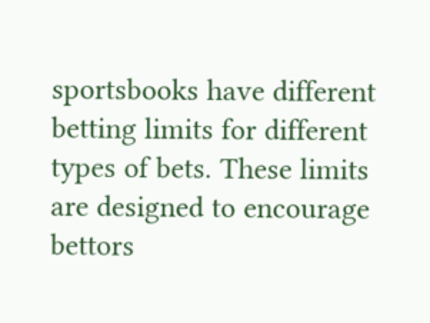sportsbooks have different betting limits for different types of bets. These limits are designed to encourage bettors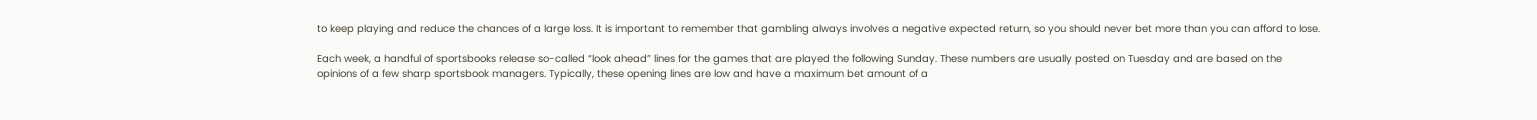to keep playing and reduce the chances of a large loss. It is important to remember that gambling always involves a negative expected return, so you should never bet more than you can afford to lose.

Each week, a handful of sportsbooks release so-called “look ahead” lines for the games that are played the following Sunday. These numbers are usually posted on Tuesday and are based on the opinions of a few sharp sportsbook managers. Typically, these opening lines are low and have a maximum bet amount of a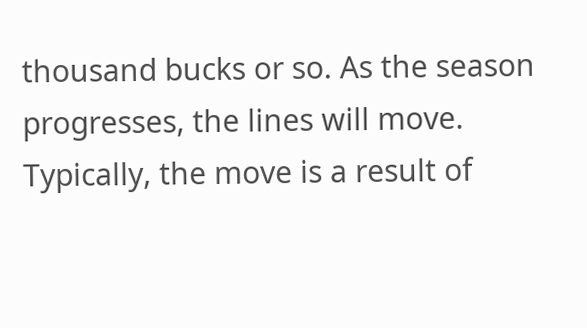thousand bucks or so. As the season progresses, the lines will move. Typically, the move is a result of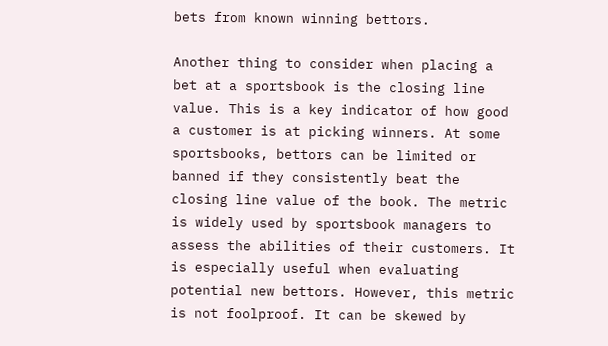bets from known winning bettors.

Another thing to consider when placing a bet at a sportsbook is the closing line value. This is a key indicator of how good a customer is at picking winners. At some sportsbooks, bettors can be limited or banned if they consistently beat the closing line value of the book. The metric is widely used by sportsbook managers to assess the abilities of their customers. It is especially useful when evaluating potential new bettors. However, this metric is not foolproof. It can be skewed by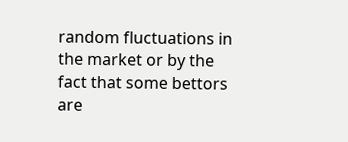random fluctuations in the market or by the fact that some bettors are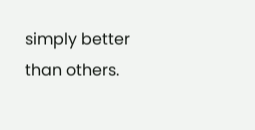simply better than others.